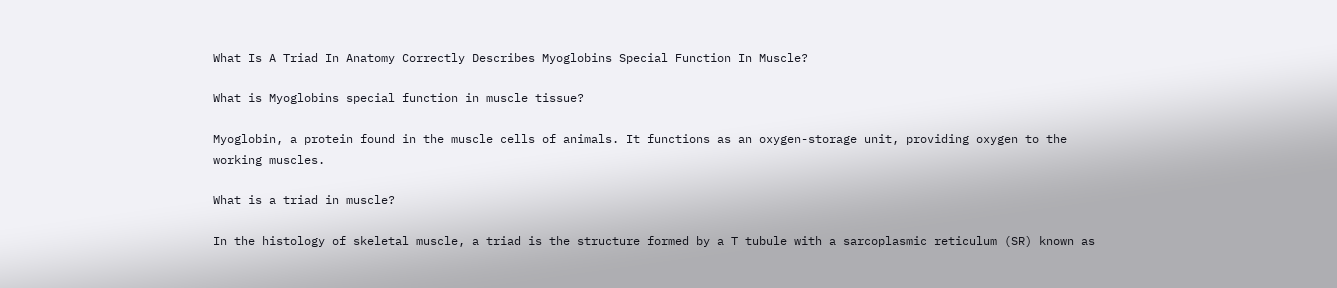What Is A Triad In Anatomy Correctly Describes Myoglobins Special Function In Muscle?

What is Myoglobins special function in muscle tissue?

Myoglobin, a protein found in the muscle cells of animals. It functions as an oxygen-storage unit, providing oxygen to the working muscles.

What is a triad in muscle?

In the histology of skeletal muscle, a triad is the structure formed by a T tubule with a sarcoplasmic reticulum (SR) known as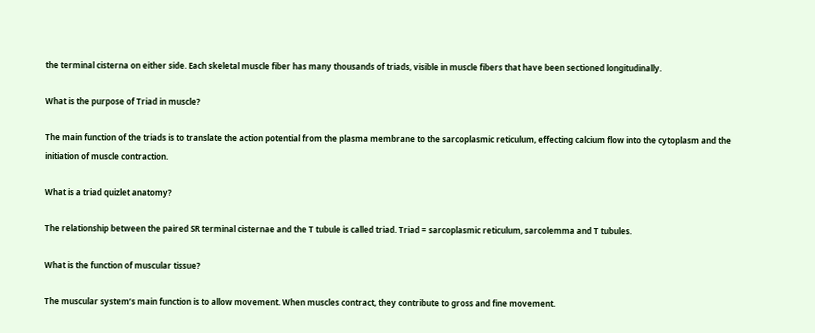the terminal cisterna on either side. Each skeletal muscle fiber has many thousands of triads, visible in muscle fibers that have been sectioned longitudinally.

What is the purpose of Triad in muscle?

The main function of the triads is to translate the action potential from the plasma membrane to the sarcoplasmic reticulum, effecting calcium flow into the cytoplasm and the initiation of muscle contraction.

What is a triad quizlet anatomy?

The relationship between the paired SR terminal cisternae and the T tubule is called triad. Triad = sarcoplasmic reticulum, sarcolemma and T tubules.

What is the function of muscular tissue?

The muscular system’s main function is to allow movement. When muscles contract, they contribute to gross and fine movement.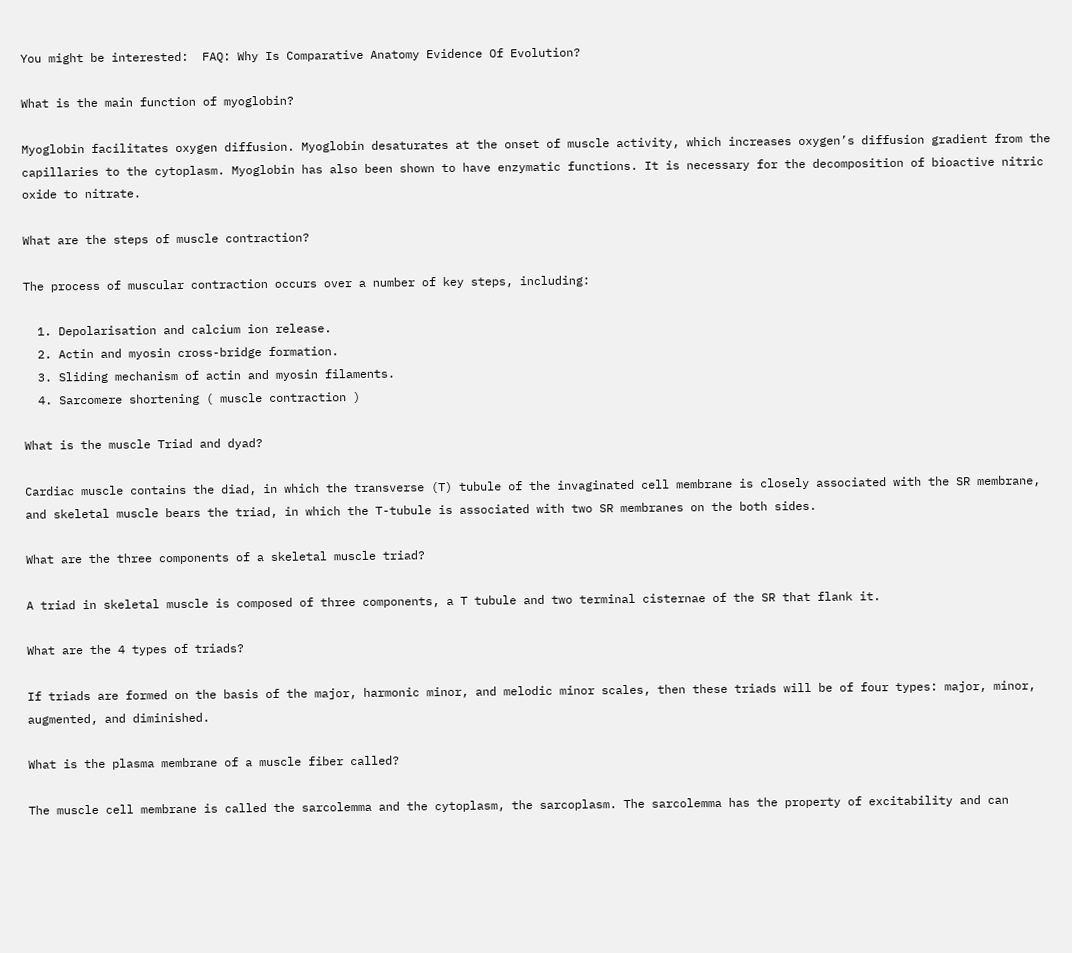You might be interested:  FAQ: Why Is Comparative Anatomy Evidence Of Evolution?

What is the main function of myoglobin?

Myoglobin facilitates oxygen diffusion. Myoglobin desaturates at the onset of muscle activity, which increases oxygen’s diffusion gradient from the capillaries to the cytoplasm. Myoglobin has also been shown to have enzymatic functions. It is necessary for the decomposition of bioactive nitric oxide to nitrate.

What are the steps of muscle contraction?

The process of muscular contraction occurs over a number of key steps, including:

  1. Depolarisation and calcium ion release.
  2. Actin and myosin cross-bridge formation.
  3. Sliding mechanism of actin and myosin filaments.
  4. Sarcomere shortening ( muscle contraction )

What is the muscle Triad and dyad?

Cardiac muscle contains the diad, in which the transverse (T) tubule of the invaginated cell membrane is closely associated with the SR membrane, and skeletal muscle bears the triad, in which the T-tubule is associated with two SR membranes on the both sides.

What are the three components of a skeletal muscle triad?

A triad in skeletal muscle is composed of three components, a T tubule and two terminal cisternae of the SR that flank it.

What are the 4 types of triads?

If triads are formed on the basis of the major, harmonic minor, and melodic minor scales, then these triads will be of four types: major, minor, augmented, and diminished.

What is the plasma membrane of a muscle fiber called?

The muscle cell membrane is called the sarcolemma and the cytoplasm, the sarcoplasm. The sarcolemma has the property of excitability and can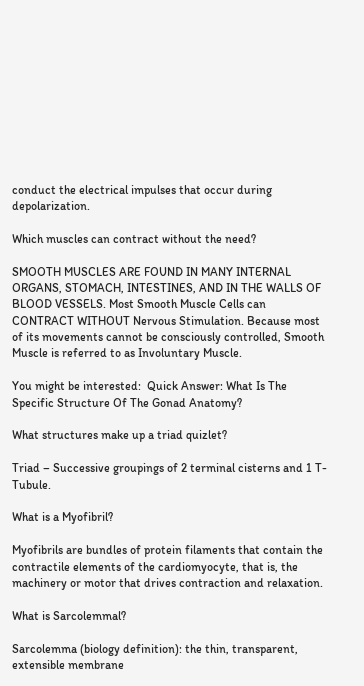conduct the electrical impulses that occur during depolarization.

Which muscles can contract without the need?

SMOOTH MUSCLES ARE FOUND IN MANY INTERNAL ORGANS, STOMACH, INTESTINES, AND IN THE WALLS OF BLOOD VESSELS. Most Smooth Muscle Cells can CONTRACT WITHOUT Nervous Stimulation. Because most of its movements cannot be consciously controlled, Smooth Muscle is referred to as Involuntary Muscle.

You might be interested:  Quick Answer: What Is The Specific Structure Of The Gonad Anatomy?

What structures make up a triad quizlet?

Triad – Successive groupings of 2 terminal cisterns and 1 T-Tubule.

What is a Myofibril?

Myofibrils are bundles of protein filaments that contain the contractile elements of the cardiomyocyte, that is, the machinery or motor that drives contraction and relaxation.

What is Sarcolemmal?

Sarcolemma (biology definition): the thin, transparent, extensible membrane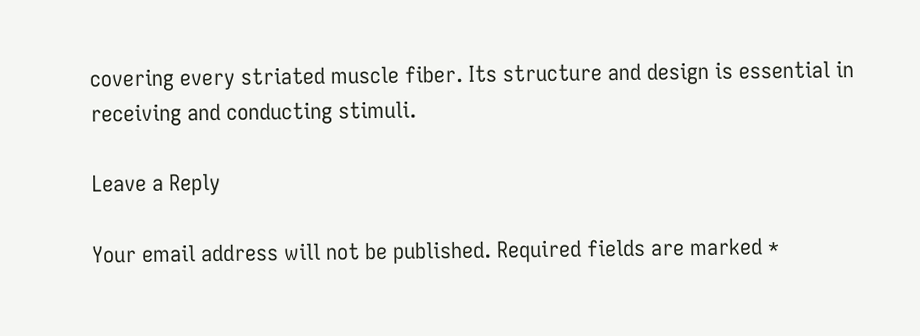covering every striated muscle fiber. Its structure and design is essential in receiving and conducting stimuli.

Leave a Reply

Your email address will not be published. Required fields are marked *